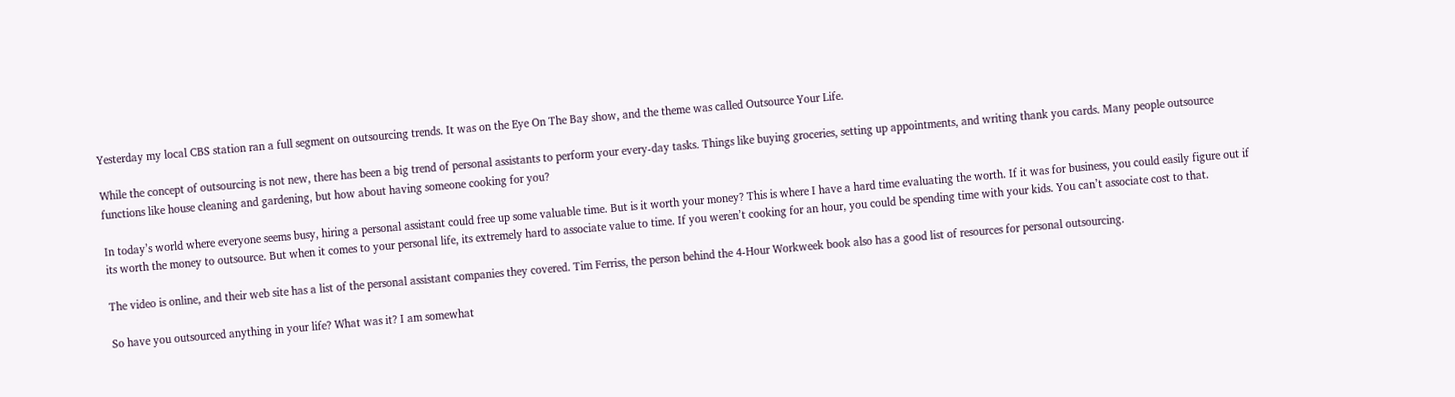Yesterday my local CBS station ran a full segment on outsourcing trends. It was on the Eye On The Bay show, and the theme was called Outsource Your Life.

While the concept of outsourcing is not new, there has been a big trend of personal assistants to perform your every-day tasks. Things like buying groceries, setting up appointments, and writing thank you cards. Many people outsource functions like house cleaning and gardening, but how about having someone cooking for you?

In today’s world where everyone seems busy, hiring a personal assistant could free up some valuable time. But is it worth your money? This is where I have a hard time evaluating the worth. If it was for business, you could easily figure out if its worth the money to outsource. But when it comes to your personal life, its extremely hard to associate value to time. If you weren’t cooking for an hour, you could be spending time with your kids. You can’t associate cost to that.

The video is online, and their web site has a list of the personal assistant companies they covered. Tim Ferriss, the person behind the 4-Hour Workweek book also has a good list of resources for personal outsourcing.

So have you outsourced anything in your life? What was it? I am somewhat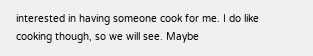interested in having someone cook for me. I do like cooking though, so we will see. Maybe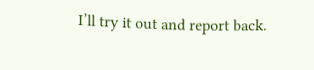I’ll try it out and report back.